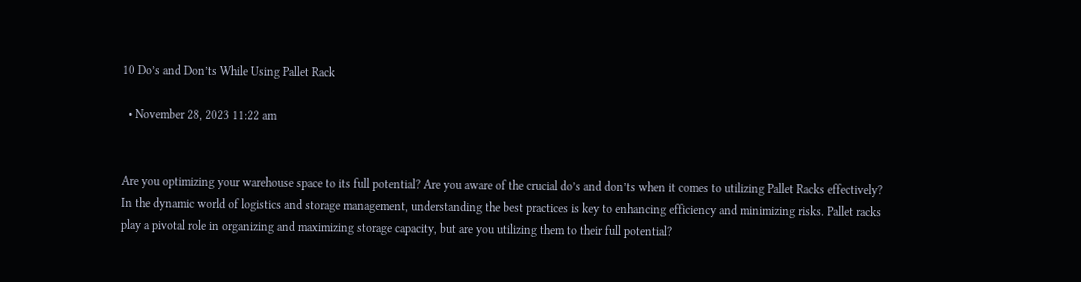10 Do’s and Don’ts While Using Pallet Rack

  • November 28, 2023 11:22 am


Are you optimizing your warehouse space to its full potential? Are you aware of the crucial do’s and don’ts when it comes to utilizing Pallet Racks effectively? In the dynamic world of logistics and storage management, understanding the best practices is key to enhancing efficiency and minimizing risks. Pallet racks play a pivotal role in organizing and maximizing storage capacity, but are you utilizing them to their full potential?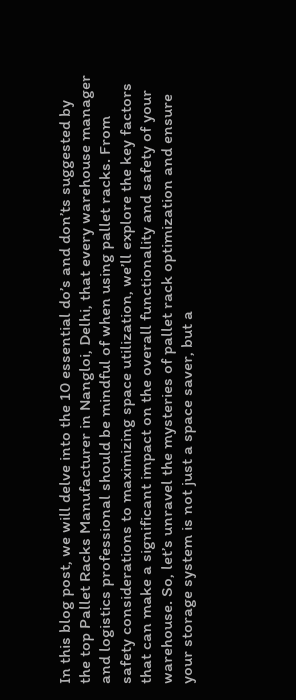In this blog post, we will delve into the 10 essential do’s and don’ts suggested by the top Pallet Racks Manufacturer in Nangloi, Delhi, that every warehouse manager and logistics professional should be mindful of when using pallet racks. From safety considerations to maximizing space utilization, we’ll explore the key factors that can make a significant impact on the overall functionality and safety of your warehouse. So, let’s unravel the mysteries of pallet rack optimization and ensure your storage system is not just a space saver, but a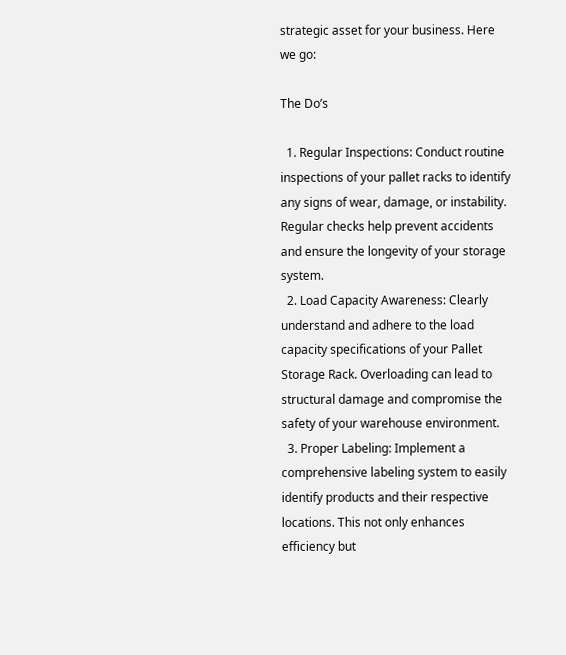strategic asset for your business. Here we go:

The Do’s

  1. Regular Inspections: Conduct routine inspections of your pallet racks to identify any signs of wear, damage, or instability. Regular checks help prevent accidents and ensure the longevity of your storage system.
  2. Load Capacity Awareness: Clearly understand and adhere to the load capacity specifications of your Pallet Storage Rack. Overloading can lead to structural damage and compromise the safety of your warehouse environment.
  3. Proper Labeling: Implement a comprehensive labeling system to easily identify products and their respective locations. This not only enhances efficiency but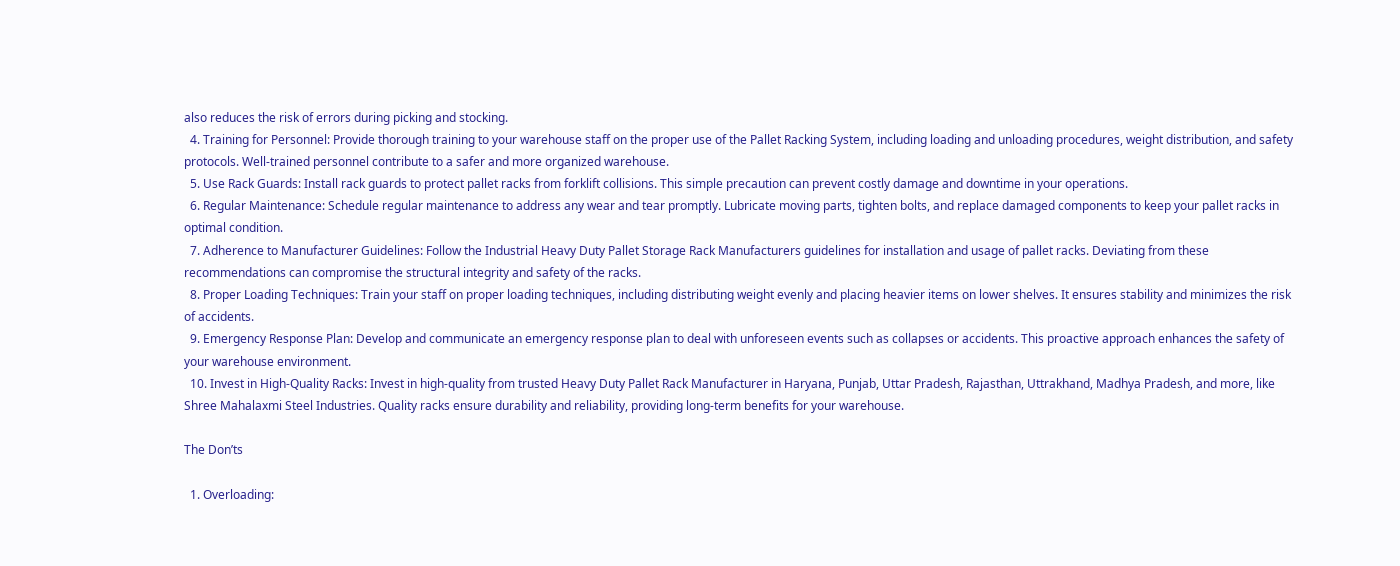also reduces the risk of errors during picking and stocking.
  4. Training for Personnel: Provide thorough training to your warehouse staff on the proper use of the Pallet Racking System, including loading and unloading procedures, weight distribution, and safety protocols. Well-trained personnel contribute to a safer and more organized warehouse.
  5. Use Rack Guards: Install rack guards to protect pallet racks from forklift collisions. This simple precaution can prevent costly damage and downtime in your operations.
  6. Regular Maintenance: Schedule regular maintenance to address any wear and tear promptly. Lubricate moving parts, tighten bolts, and replace damaged components to keep your pallet racks in optimal condition.
  7. Adherence to Manufacturer Guidelines: Follow the Industrial Heavy Duty Pallet Storage Rack Manufacturers guidelines for installation and usage of pallet racks. Deviating from these recommendations can compromise the structural integrity and safety of the racks.
  8. Proper Loading Techniques: Train your staff on proper loading techniques, including distributing weight evenly and placing heavier items on lower shelves. It ensures stability and minimizes the risk of accidents.
  9. Emergency Response Plan: Develop and communicate an emergency response plan to deal with unforeseen events such as collapses or accidents. This proactive approach enhances the safety of your warehouse environment.
  10. Invest in High-Quality Racks: Invest in high-quality from trusted Heavy Duty Pallet Rack Manufacturer in Haryana, Punjab, Uttar Pradesh, Rajasthan, Uttrakhand, Madhya Pradesh, and more, like Shree Mahalaxmi Steel Industries. Quality racks ensure durability and reliability, providing long-term benefits for your warehouse.

The Don’ts

  1. Overloading: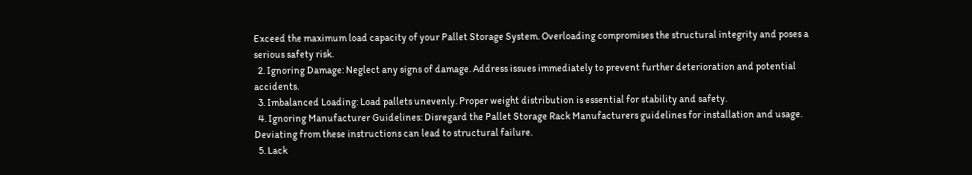Exceed the maximum load capacity of your Pallet Storage System. Overloading compromises the structural integrity and poses a serious safety risk.
  2. Ignoring Damage: Neglect any signs of damage. Address issues immediately to prevent further deterioration and potential accidents.
  3. Imbalanced Loading: Load pallets unevenly. Proper weight distribution is essential for stability and safety.
  4. Ignoring Manufacturer Guidelines: Disregard the Pallet Storage Rack Manufacturers guidelines for installation and usage. Deviating from these instructions can lead to structural failure.
  5. Lack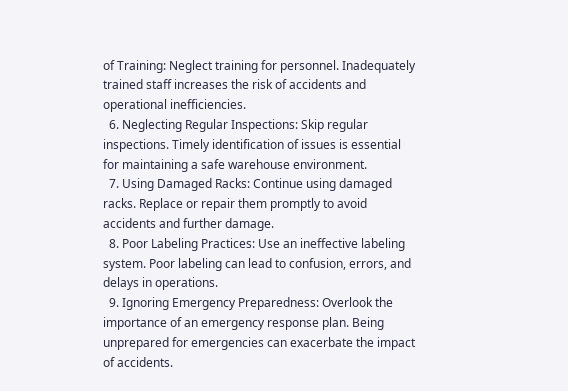of Training: Neglect training for personnel. Inadequately trained staff increases the risk of accidents and operational inefficiencies.
  6. Neglecting Regular Inspections: Skip regular inspections. Timely identification of issues is essential for maintaining a safe warehouse environment.
  7. Using Damaged Racks: Continue using damaged racks. Replace or repair them promptly to avoid accidents and further damage.
  8. Poor Labeling Practices: Use an ineffective labeling system. Poor labeling can lead to confusion, errors, and delays in operations.
  9. Ignoring Emergency Preparedness: Overlook the importance of an emergency response plan. Being unprepared for emergencies can exacerbate the impact of accidents.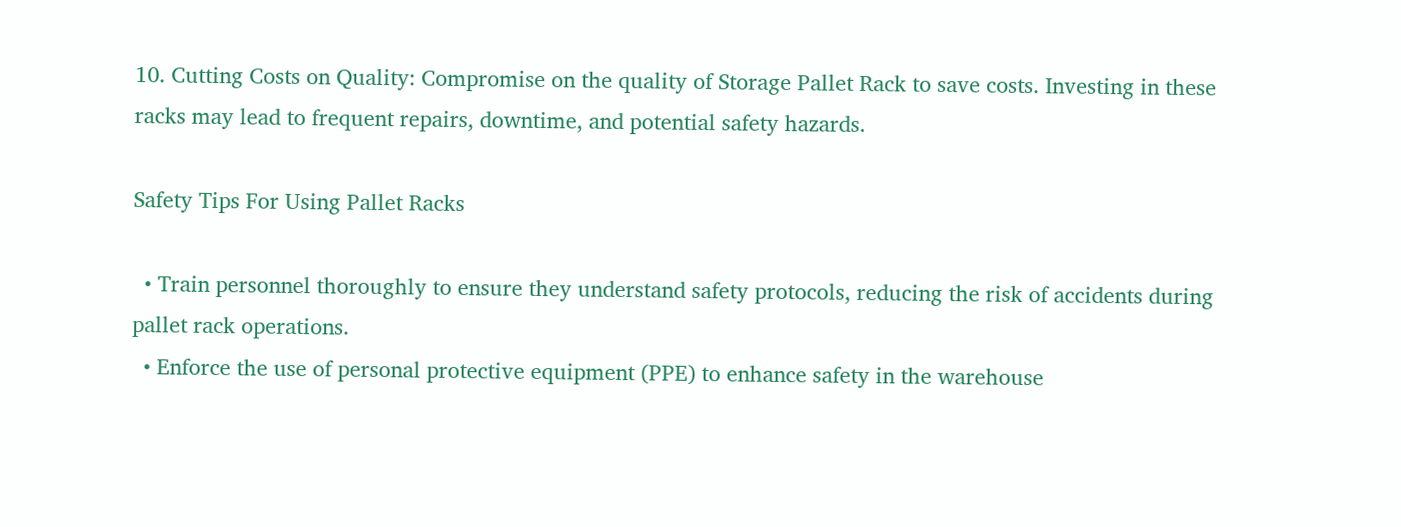10. Cutting Costs on Quality: Compromise on the quality of Storage Pallet Rack to save costs. Investing in these racks may lead to frequent repairs, downtime, and potential safety hazards.

Safety Tips For Using Pallet Racks

  • Train personnel thoroughly to ensure they understand safety protocols, reducing the risk of accidents during pallet rack operations.
  • Enforce the use of personal protective equipment (PPE) to enhance safety in the warehouse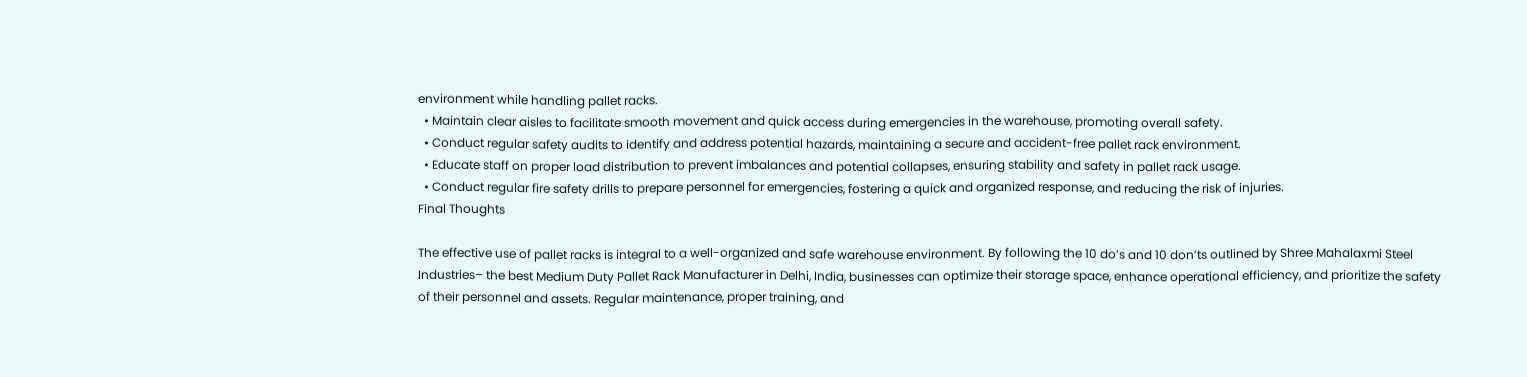environment while handling pallet racks.
  • Maintain clear aisles to facilitate smooth movement and quick access during emergencies in the warehouse, promoting overall safety.
  • Conduct regular safety audits to identify and address potential hazards, maintaining a secure and accident-free pallet rack environment.
  • Educate staff on proper load distribution to prevent imbalances and potential collapses, ensuring stability and safety in pallet rack usage.
  • Conduct regular fire safety drills to prepare personnel for emergencies, fostering a quick and organized response, and reducing the risk of injuries.
Final Thoughts

The effective use of pallet racks is integral to a well-organized and safe warehouse environment. By following the 10 do’s and 10 don’ts outlined by Shree Mahalaxmi Steel Industries– the best Medium Duty Pallet Rack Manufacturer in Delhi, India, businesses can optimize their storage space, enhance operational efficiency, and prioritize the safety of their personnel and assets. Regular maintenance, proper training, and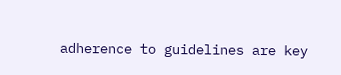adherence to guidelines are key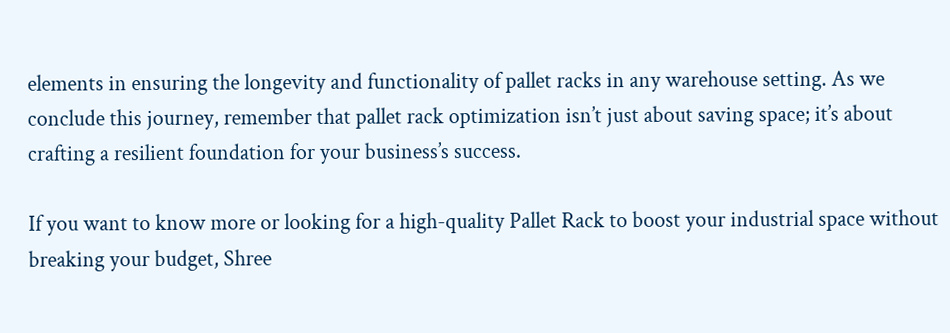elements in ensuring the longevity and functionality of pallet racks in any warehouse setting. As we conclude this journey, remember that pallet rack optimization isn’t just about saving space; it’s about crafting a resilient foundation for your business’s success.

If you want to know more or looking for a high-quality Pallet Rack to boost your industrial space without breaking your budget, Shree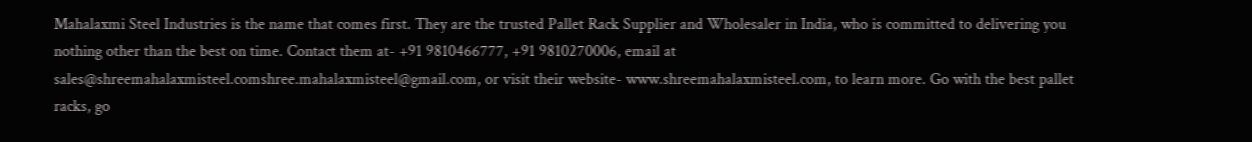Mahalaxmi Steel Industries is the name that comes first. They are the trusted Pallet Rack Supplier and Wholesaler in India, who is committed to delivering you nothing other than the best on time. Contact them at- +91 9810466777, +91 9810270006, email at sales@shreemahalaxmisteel.comshree.mahalaxmisteel@gmail.com, or visit their website- www.shreemahalaxmisteel.com, to learn more. Go with the best pallet racks, go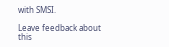with SMSI.

Leave feedback about this